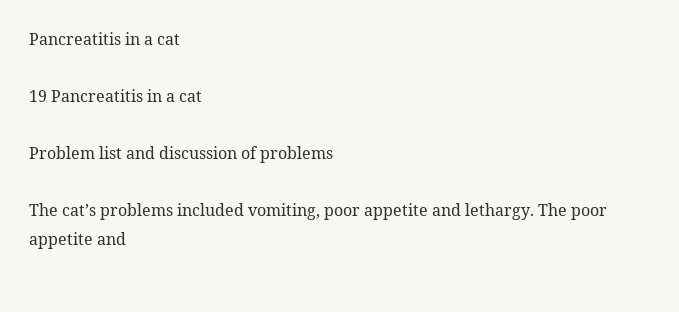Pancreatitis in a cat

19 Pancreatitis in a cat

Problem list and discussion of problems

The cat’s problems included vomiting, poor appetite and lethargy. The poor appetite and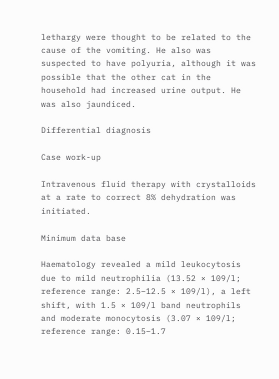lethargy were thought to be related to the cause of the vomiting. He also was suspected to have polyuria, although it was possible that the other cat in the household had increased urine output. He was also jaundiced.

Differential diagnosis

Case work-up

Intravenous fluid therapy with crystalloids at a rate to correct 8% dehydration was initiated.

Minimum data base

Haematology revealed a mild leukocytosis due to mild neutrophilia (13.52 × 109/l; reference range: 2.5–12.5 × 109/l), a left shift, with 1.5 × 109/l band neutrophils and moderate monocytosis (3.07 × 109/l; reference range: 0.15–1.7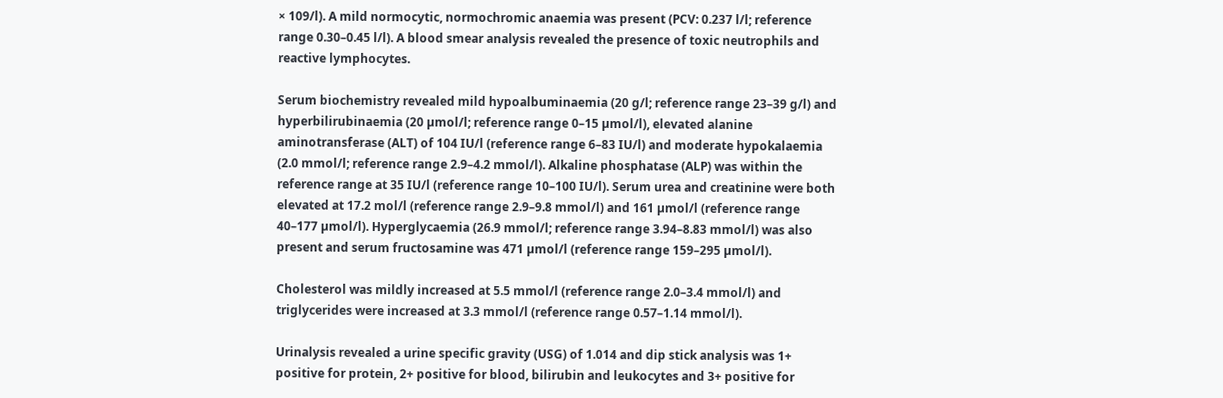× 109/l). A mild normocytic, normochromic anaemia was present (PCV: 0.237 l/l; reference range 0.30–0.45 l/l). A blood smear analysis revealed the presence of toxic neutrophils and reactive lymphocytes.

Serum biochemistry revealed mild hypoalbuminaemia (20 g/l; reference range 23–39 g/l) and hyperbilirubinaemia (20 µmol/l; reference range 0–15 µmol/l), elevated alanine aminotransferase (ALT) of 104 IU/l (reference range 6–83 IU/l) and moderate hypokalaemia (2.0 mmol/l; reference range 2.9–4.2 mmol/l). Alkaline phosphatase (ALP) was within the reference range at 35 IU/l (reference range 10–100 IU/l). Serum urea and creatinine were both elevated at 17.2 mol/l (reference range 2.9–9.8 mmol/l) and 161 µmol/l (reference range 40–177 µmol/l). Hyperglycaemia (26.9 mmol/l; reference range 3.94–8.83 mmol/l) was also present and serum fructosamine was 471 µmol/l (reference range 159–295 µmol/l).

Cholesterol was mildly increased at 5.5 mmol/l (reference range 2.0–3.4 mmol/l) and triglycerides were increased at 3.3 mmol/l (reference range 0.57–1.14 mmol/l).

Urinalysis revealed a urine specific gravity (USG) of 1.014 and dip stick analysis was 1+ positive for protein, 2+ positive for blood, bilirubin and leukocytes and 3+ positive for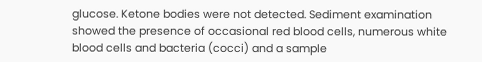glucose. Ketone bodies were not detected. Sediment examination showed the presence of occasional red blood cells, numerous white blood cells and bacteria (cocci) and a sample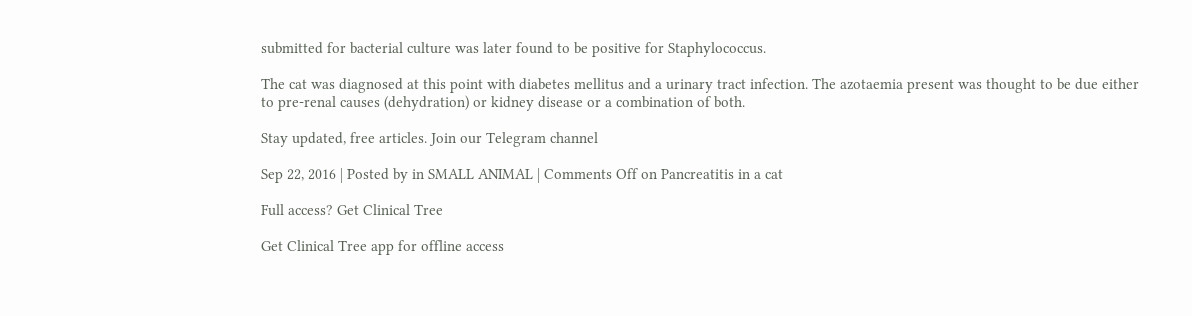submitted for bacterial culture was later found to be positive for Staphylococcus.

The cat was diagnosed at this point with diabetes mellitus and a urinary tract infection. The azotaemia present was thought to be due either to pre-renal causes (dehydration) or kidney disease or a combination of both.

Stay updated, free articles. Join our Telegram channel

Sep 22, 2016 | Posted by in SMALL ANIMAL | Comments Off on Pancreatitis in a cat

Full access? Get Clinical Tree

Get Clinical Tree app for offline access